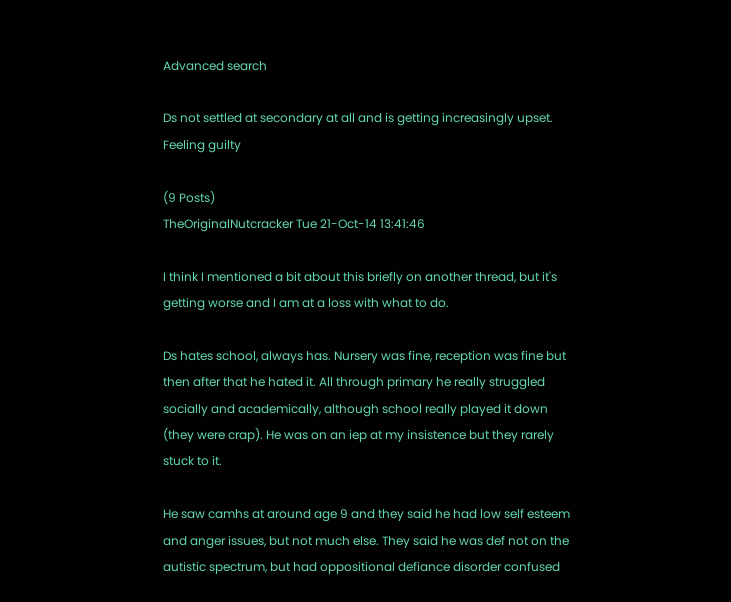Advanced search

Ds not settled at secondary at all and is getting increasingly upset. Feeling guilty

(9 Posts)
TheOriginalNutcracker Tue 21-Oct-14 13:41:46

I think I mentioned a bit about this briefly on another thread, but it's getting worse and I am at a loss with what to do.

Ds hates school, always has. Nursery was fine, reception was fine but then after that he hated it. All through primary he really struggled socially and academically, although school really played it down (they were crap). He was on an iep at my insistence but they rarely stuck to it.

He saw camhs at around age 9 and they said he had low self esteem and anger issues, but not much else. They said he was def not on the autistic spectrum, but had oppositional defiance disorder confused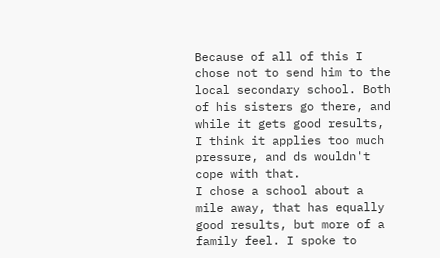Because of all of this I chose not to send him to the local secondary school. Both of his sisters go there, and while it gets good results, I think it applies too much pressure, and ds wouldn't cope with that.
I chose a school about a mile away, that has equally good results, but more of a family feel. I spoke to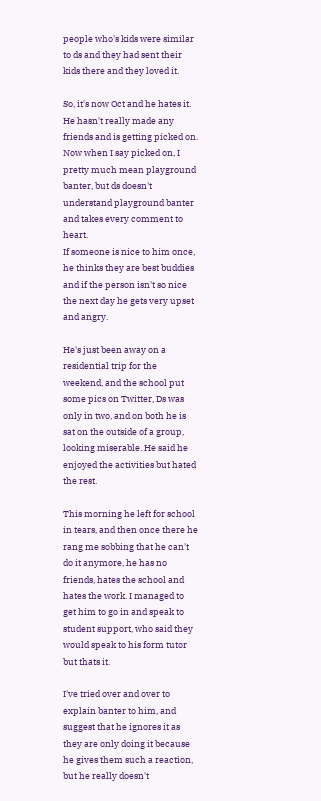people who's kids were similar to ds and they had sent their kids there and they loved it.

So, it's now Oct and he hates it. He hasn't really made any friends and is getting picked on. Now when I say picked on, I pretty much mean playground banter, but ds doesn't understand playground banter and takes every comment to heart.
If someone is nice to him once, he thinks they are best buddies and if the person isn't so nice the next day he gets very upset and angry.

He's just been away on a residential trip for the weekend, and the school put some pics on Twitter, Ds was only in two, and on both he is sat on the outside of a group, looking miserable. He said he enjoyed the activities but hated the rest.

This morning he left for school in tears, and then once there he rang me sobbing that he can't do it anymore, he has no friends, hates the school and hates the work. I managed to get him to go in and speak to student support, who said they would speak to his form tutor but thats it.

I've tried over and over to explain banter to him, and suggest that he ignores it as they are only doing it because he gives them such a reaction, but he really doesn't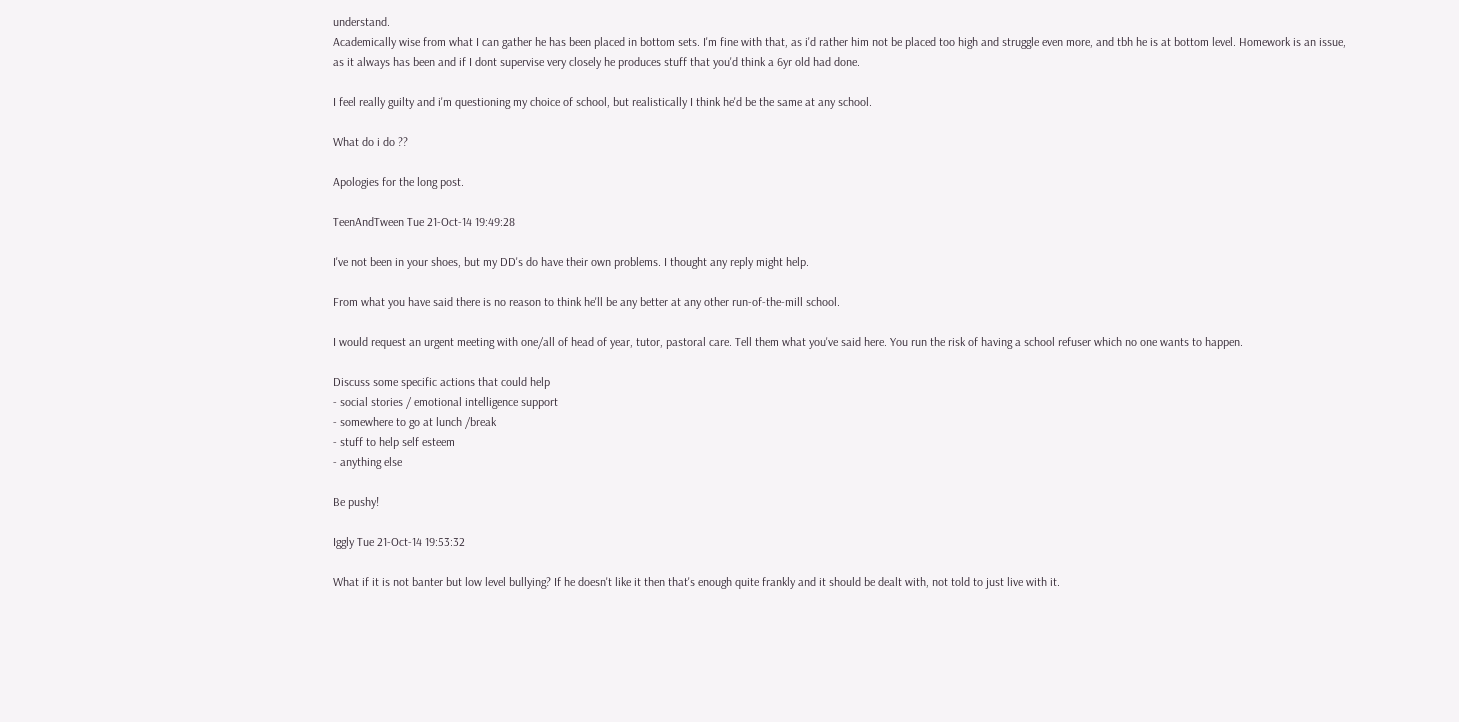understand.
Academically wise from what I can gather he has been placed in bottom sets. I'm fine with that, as i'd rather him not be placed too high and struggle even more, and tbh he is at bottom level. Homework is an issue, as it always has been and if I dont supervise very closely he produces stuff that you'd think a 6yr old had done.

I feel really guilty and i'm questioning my choice of school, but realistically I think he'd be the same at any school.

What do i do ??

Apologies for the long post.

TeenAndTween Tue 21-Oct-14 19:49:28

I've not been in your shoes, but my DD's do have their own problems. I thought any reply might help.

From what you have said there is no reason to think he'll be any better at any other run-of-the-mill school.

I would request an urgent meeting with one/all of head of year, tutor, pastoral care. Tell them what you've said here. You run the risk of having a school refuser which no one wants to happen.

Discuss some specific actions that could help
- social stories / emotional intelligence support
- somewhere to go at lunch /break
- stuff to help self esteem
- anything else

Be pushy!

Iggly Tue 21-Oct-14 19:53:32

What if it is not banter but low level bullying? If he doesn't like it then that's enough quite frankly and it should be dealt with, not told to just live with it.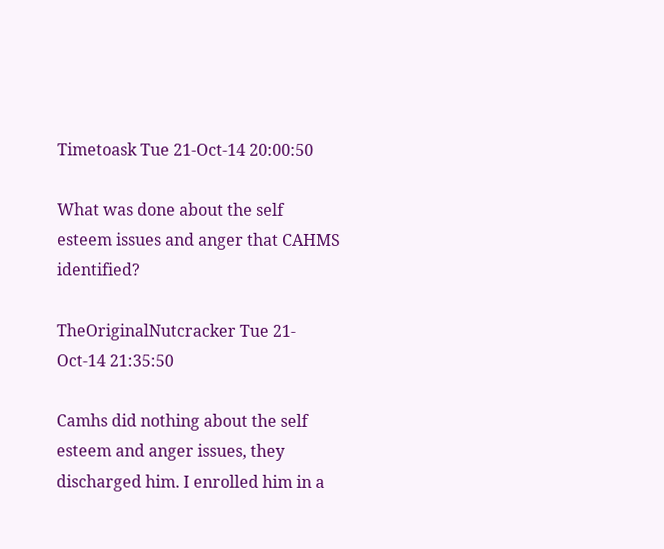Timetoask Tue 21-Oct-14 20:00:50

What was done about the self esteem issues and anger that CAHMS identified?

TheOriginalNutcracker Tue 21-Oct-14 21:35:50

Camhs did nothing about the self esteem and anger issues, they discharged him. I enrolled him in a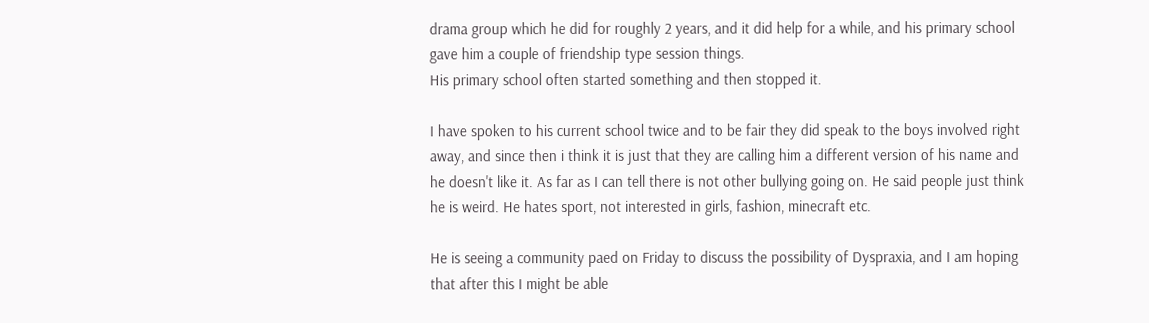drama group which he did for roughly 2 years, and it did help for a while, and his primary school gave him a couple of friendship type session things.
His primary school often started something and then stopped it.

I have spoken to his current school twice and to be fair they did speak to the boys involved right away, and since then i think it is just that they are calling him a different version of his name and he doesn't like it. As far as I can tell there is not other bullying going on. He said people just think he is weird. He hates sport, not interested in girls, fashion, minecraft etc.

He is seeing a community paed on Friday to discuss the possibility of Dyspraxia, and I am hoping that after this I might be able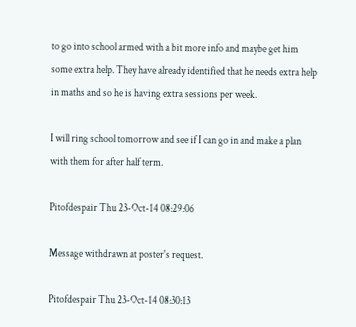to go into school armed with a bit more info and maybe get him some extra help. They have already identified that he needs extra help in maths and so he is having extra sessions per week.

I will ring school tomorrow and see if I can go in and make a plan with them for after half term.

Pitofdespair Thu 23-Oct-14 08:29:06

Message withdrawn at poster's request.

Pitofdespair Thu 23-Oct-14 08:30:13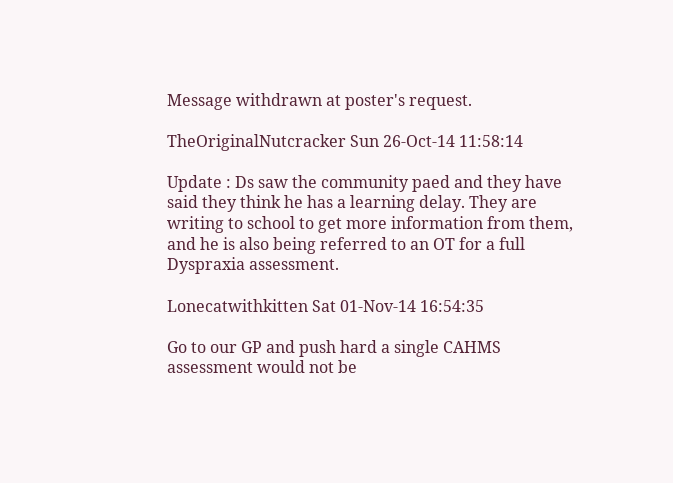Message withdrawn at poster's request.

TheOriginalNutcracker Sun 26-Oct-14 11:58:14

Update : Ds saw the community paed and they have said they think he has a learning delay. They are writing to school to get more information from them, and he is also being referred to an OT for a full Dyspraxia assessment.

Lonecatwithkitten Sat 01-Nov-14 16:54:35

Go to our GP and push hard a single CAHMS assessment would not be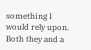something I would rely upon. Both they and a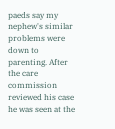paeds say my nephew's similar problems were down to parenting. After the care commission reviewed his case he was seen at the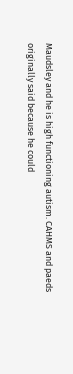Maudsley and he is high functioning autism. CAHMS and paeds originally said because he could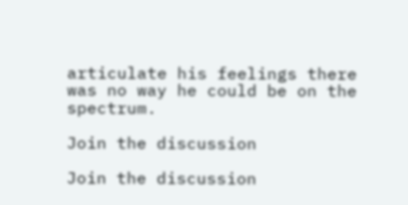articulate his feelings there was no way he could be on the spectrum.

Join the discussion

Join the discussion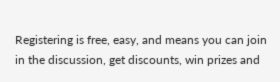Registering is free, easy, and means you can join in the discussion, get discounts, win prizes and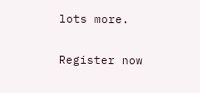lots more.

Register now